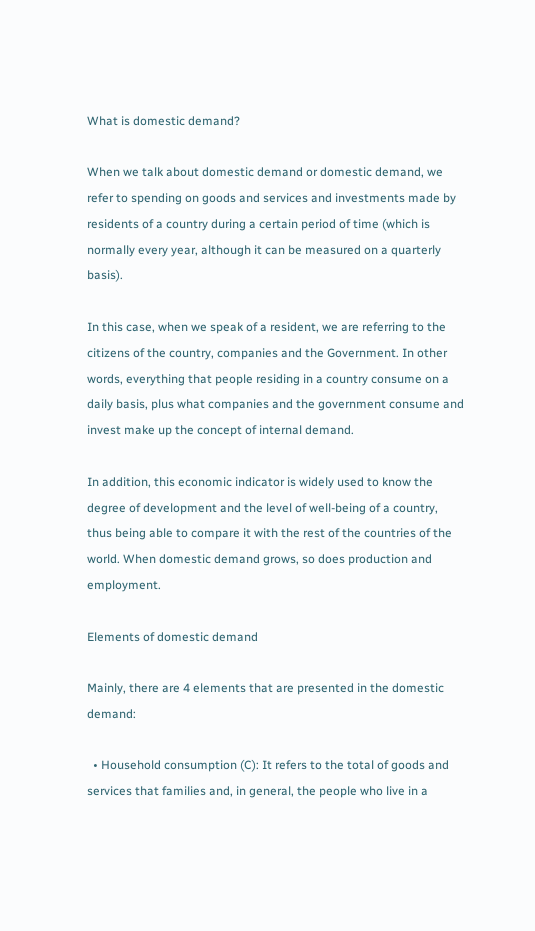What is domestic demand?

When we talk about domestic demand or domestic demand, we refer to spending on goods and services and investments made by residents of a country during a certain period of time (which is normally every year, although it can be measured on a quarterly basis).

In this case, when we speak of a resident, we are referring to the citizens of the country, companies and the Government. In other words, everything that people residing in a country consume on a daily basis, plus what companies and the government consume and invest make up the concept of internal demand.

In addition, this economic indicator is widely used to know the degree of development and the level of well-being of a country, thus being able to compare it with the rest of the countries of the world. When domestic demand grows, so does production and employment.

Elements of domestic demand

Mainly, there are 4 elements that are presented in the domestic demand:

  • Household consumption (C): It refers to the total of goods and services that families and, in general, the people who live in a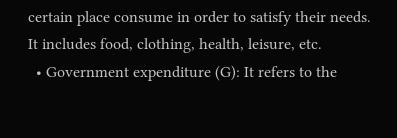certain place consume in order to satisfy their needs. It includes food, clothing, health, leisure, etc.
  • Government expenditure (G): It refers to the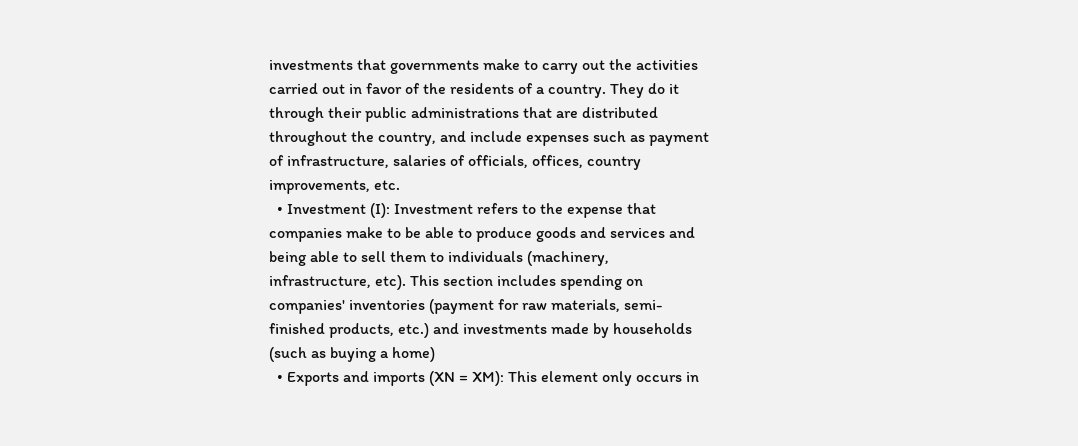investments that governments make to carry out the activities carried out in favor of the residents of a country. They do it through their public administrations that are distributed throughout the country, and include expenses such as payment of infrastructure, salaries of officials, offices, country improvements, etc.
  • Investment (I): Investment refers to the expense that companies make to be able to produce goods and services and being able to sell them to individuals (machinery, infrastructure, etc). This section includes spending on companies' inventories (payment for raw materials, semi-finished products, etc.) and investments made by households (such as buying a home)
  • Exports and imports (XN = XM): This element only occurs in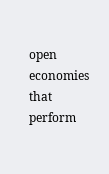open economies that perform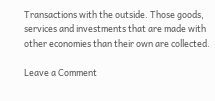Transactions with the outside. Those goods, services and investments that are made with other economies than their own are collected.

Leave a Comment